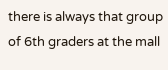there is always that group of 6th graders at the mall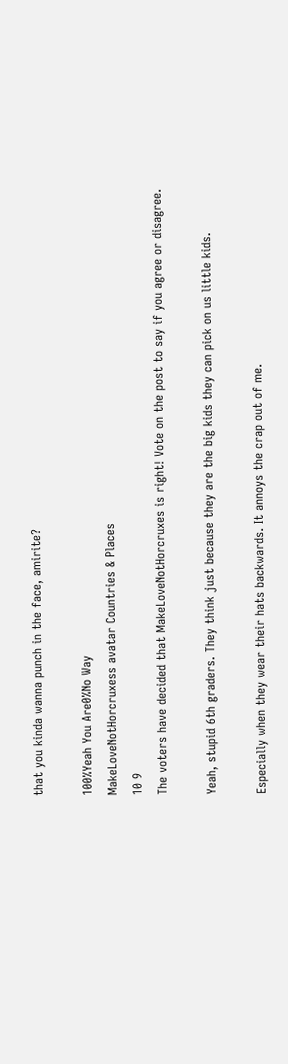that you kinda wanna punch in the face, amirite?

100%Yeah You Are0%No Way
MakeLoveNotHorcruxess avatar Countries & Places
10 9
The voters have decided that MakeLoveNotHorcruxes is right! Vote on the post to say if you agree or disagree.

Yeah, stupid 6th graders. They think just because they are the big kids they can pick on us little kids.

Especially when they wear their hats backwards. It annoys the crap out of me.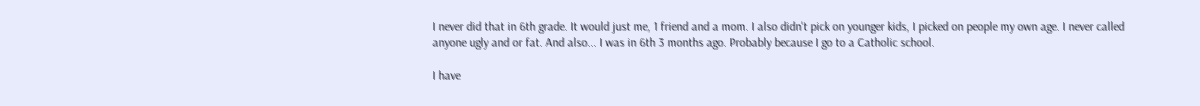I never did that in 6th grade. It would just me, 1 friend and a mom. I also didn't pick on younger kids, I picked on people my own age. I never called anyone ugly and or fat. And also... I was in 6th 3 months ago. Probably because I go to a Catholic school.

I have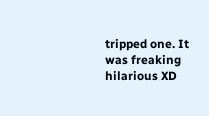tripped one. It was freaking hilarious XD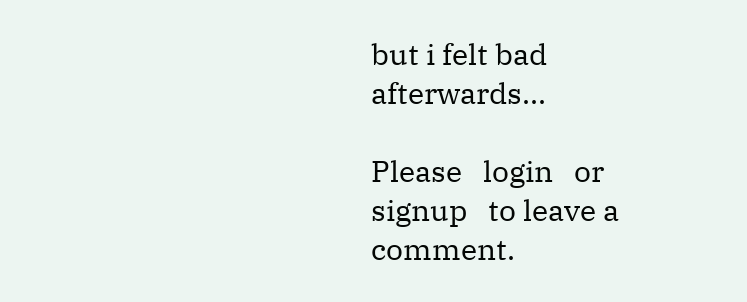but i felt bad afterwards...

Please   login   or signup   to leave a comment.